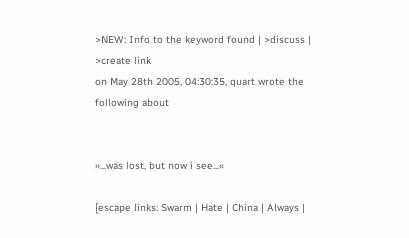>NEW: Info to the keyword found | >discuss | >create link
on May 28th 2005, 04:30:35, quart wrote the following about


»...was lost, but now i see...«

[escape links: Swarm | Hate | China | Always |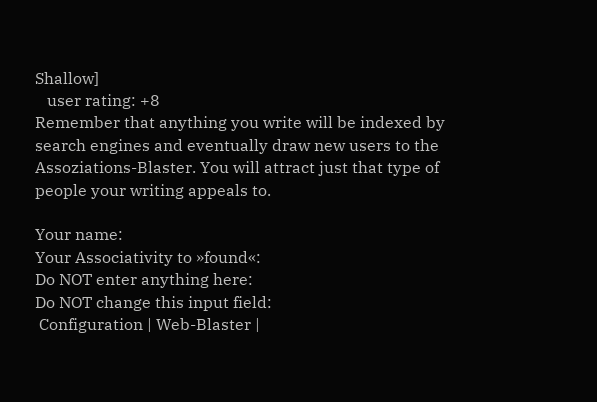Shallow]
   user rating: +8
Remember that anything you write will be indexed by search engines and eventually draw new users to the Assoziations-Blaster. You will attract just that type of people your writing appeals to.

Your name:
Your Associativity to »found«:
Do NOT enter anything here:
Do NOT change this input field:
 Configuration | Web-Blaster |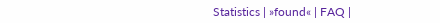Statistics | »found« | FAQ |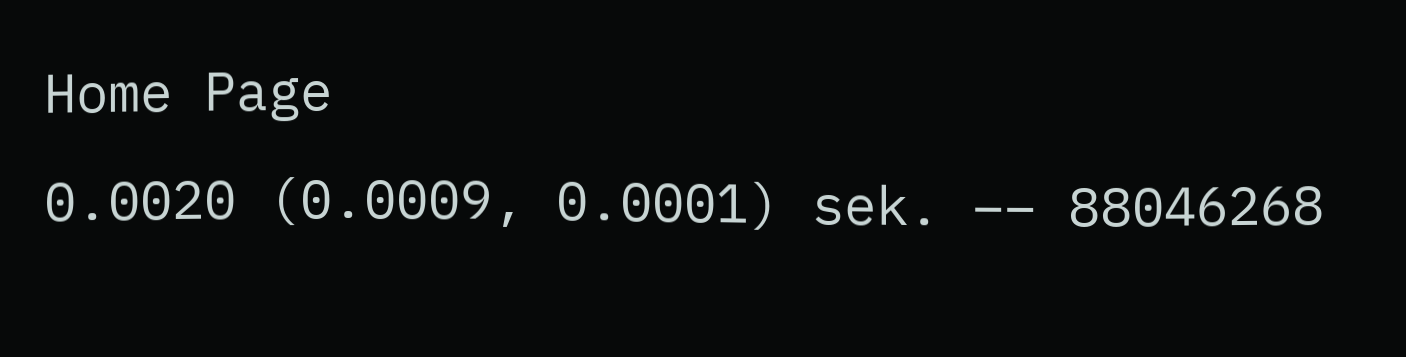Home Page
0.0020 (0.0009, 0.0001) sek. –– 88046268